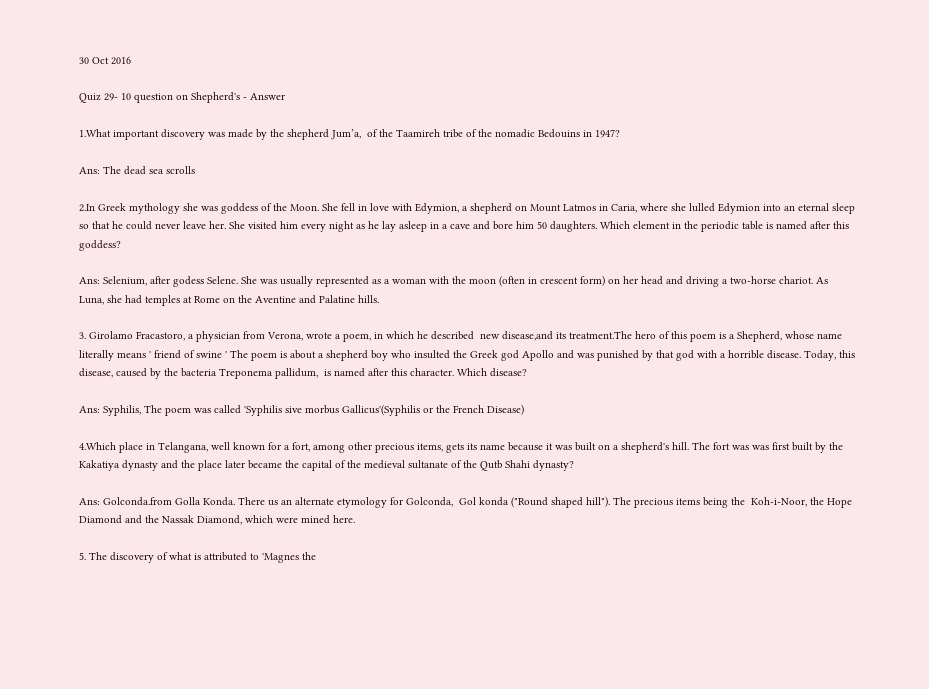30 Oct 2016

Quiz 29- 10 question on Shepherd's - Answer

1.What important discovery was made by the shepherd Jum’a,  of the Taamireh tribe of the nomadic Bedouins in 1947?

Ans: The dead sea scrolls

2.In Greek mythology she was goddess of the Moon. She fell in love with Edymion, a shepherd on Mount Latmos in Caria, where she lulled Edymion into an eternal sleep so that he could never leave her. She visited him every night as he lay asleep in a cave and bore him 50 daughters. Which element in the periodic table is named after this goddess?

Ans: Selenium, after godess Selene. She was usually represented as a woman with the moon (often in crescent form) on her head and driving a two-horse chariot. As Luna, she had temples at Rome on the Aventine and Palatine hills.

3. Girolamo Fracastoro, a physician from Verona, wrote a poem, in which he described  new disease,and its treatment.The hero of this poem is a Shepherd, whose name literally means ' friend of swine ' The poem is about a shepherd boy who insulted the Greek god Apollo and was punished by that god with a horrible disease. Today, this disease, caused by the bacteria Treponema pallidum,  is named after this character. Which disease?

Ans: Syphilis, The poem was called 'Syphilis sive morbus Gallicus'(Syphilis or the French Disease)

4.Which place in Telangana, well known for a fort, among other precious items, gets its name because it was built on a shepherd's hill. The fort was was first built by the Kakatiya dynasty and the place later became the capital of the medieval sultanate of the Qutb Shahi dynasty?

Ans: Golconda.from Golla Konda. There us an alternate etymology for Golconda,  Gol konda ("Round shaped hill"). The precious items being the  Koh-i-Noor, the Hope Diamond and the Nassak Diamond, which were mined here.

5. The discovery of what is attributed to 'Magnes the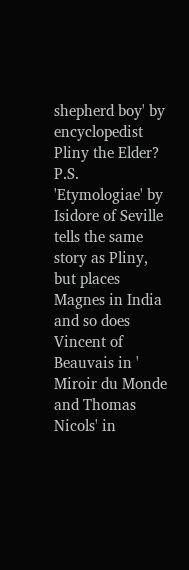shepherd boy' by encyclopedist Pliny the Elder?
P.S. 'Etymologiae' by Isidore of Seville tells the same story as Pliny, but places Magnes in India and so does Vincent of Beauvais in ' Miroir du Monde and Thomas Nicols' in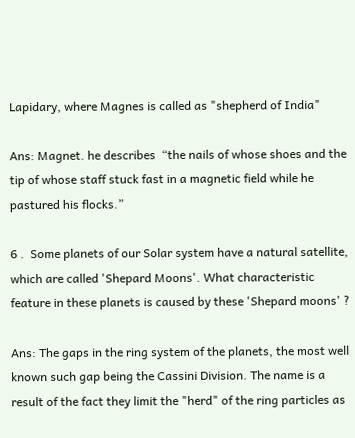Lapidary, where Magnes is called as "shepherd of India"

Ans: Magnet. he describes  “the nails of whose shoes and the tip of whose staff stuck fast in a magnetic field while he pastured his flocks.”

6 .  Some planets of our Solar system have a natural satellite, which are called 'Shepard Moons'. What characteristic feature in these planets is caused by these 'Shepard moons' ?

Ans: The gaps in the ring system of the planets, the most well known such gap being the Cassini Division. The name is a result of the fact they limit the "herd" of the ring particles as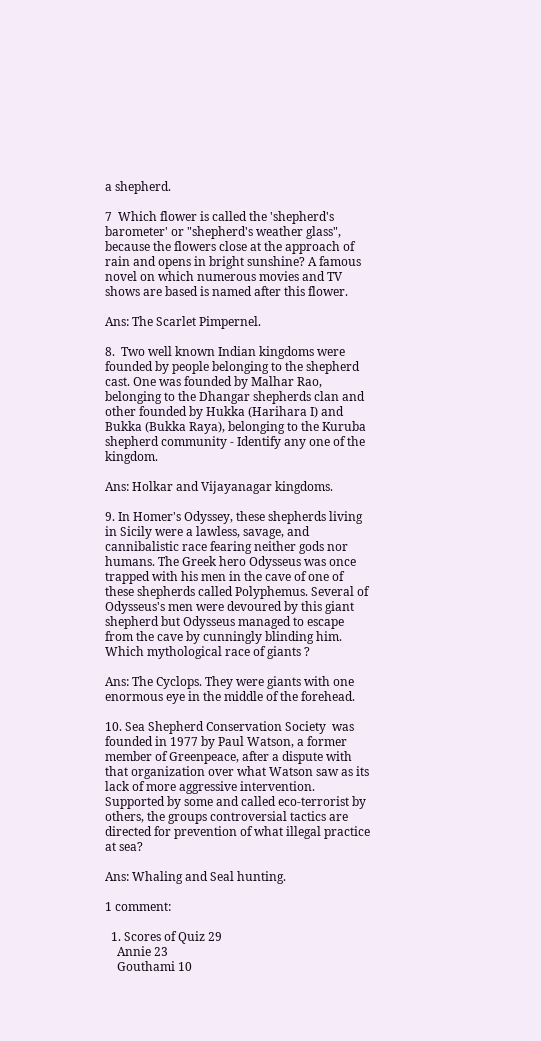a shepherd.

7  Which flower is called the 'shepherd's barometer' or "shepherd's weather glass", because the flowers close at the approach of rain and opens in bright sunshine? A famous novel on which numerous movies and TV shows are based is named after this flower.

Ans: The Scarlet Pimpernel.

8.  Two well known Indian kingdoms were founded by people belonging to the shepherd cast. One was founded by Malhar Rao, belonging to the Dhangar shepherds clan and other founded by Hukka (Harihara I) and Bukka (Bukka Raya), belonging to the Kuruba shepherd community - Identify any one of the kingdom.

Ans: Holkar and Vijayanagar kingdoms.

9. In Homer's Odyssey, these shepherds living in Sicily were a lawless, savage, and cannibalistic race fearing neither gods nor humans. The Greek hero Odysseus was once trapped with his men in the cave of one of these shepherds called Polyphemus. Several of Odysseus's men were devoured by this giant shepherd but Odysseus managed to escape from the cave by cunningly blinding him. Which mythological race of giants ?

Ans: The Cyclops. They were giants with one enormous eye in the middle of the forehead.

10. Sea Shepherd Conservation Society  was founded in 1977 by Paul Watson, a former member of Greenpeace, after a dispute with that organization over what Watson saw as its lack of more aggressive intervention. Supported by some and called eco-terrorist by others, the groups controversial tactics are directed for prevention of what illegal practice at sea?

Ans: Whaling and Seal hunting.

1 comment:

  1. Scores of Quiz 29
    Annie 23
    Gouthami 10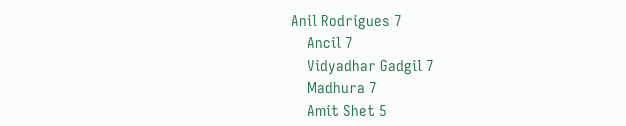Anil Rodrigues 7
    Ancil 7
    Vidyadhar Gadgil 7
    Madhura 7
    Amit Shet 5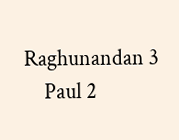Raghunandan 3
    Paul 2